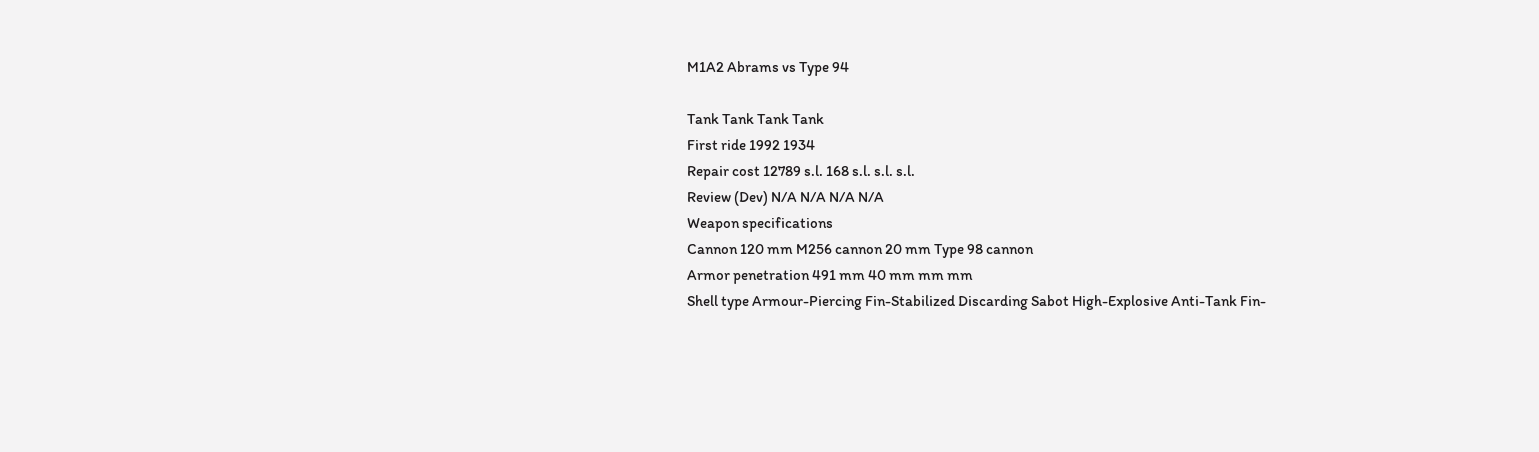M1A2 Abrams vs Type 94

Tank Tank Tank Tank
First ride 1992 1934
Repair cost 12789 s.l. 168 s.l. s.l. s.l.
Review (Dev) N/A N/A N/A N/A
Weapon specifications
Cannon 120 mm M256 cannon 20 mm Type 98 cannon
Armor penetration 491 mm 40 mm mm mm
Shell type Armour-Piercing Fin-Stabilized Discarding Sabot High-Explosive Anti-Tank Fin-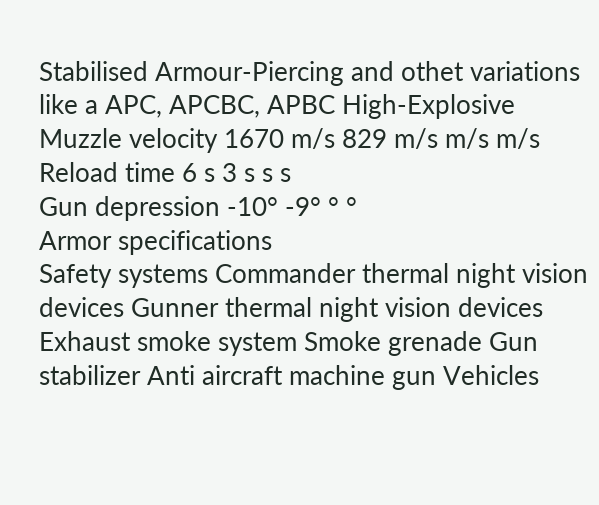Stabilised Armour-Piercing and othet variations like a APC, APCBC, APBC High-Explosive
Muzzle velocity 1670 m/s 829 m/s m/s m/s
Reload time 6 s 3 s s s
Gun depression -10° -9° ° °
Armor specifications
Safety systems Commander thermal night vision devices Gunner thermal night vision devices Exhaust smoke system Smoke grenade Gun stabilizer Anti aircraft machine gun Vehicles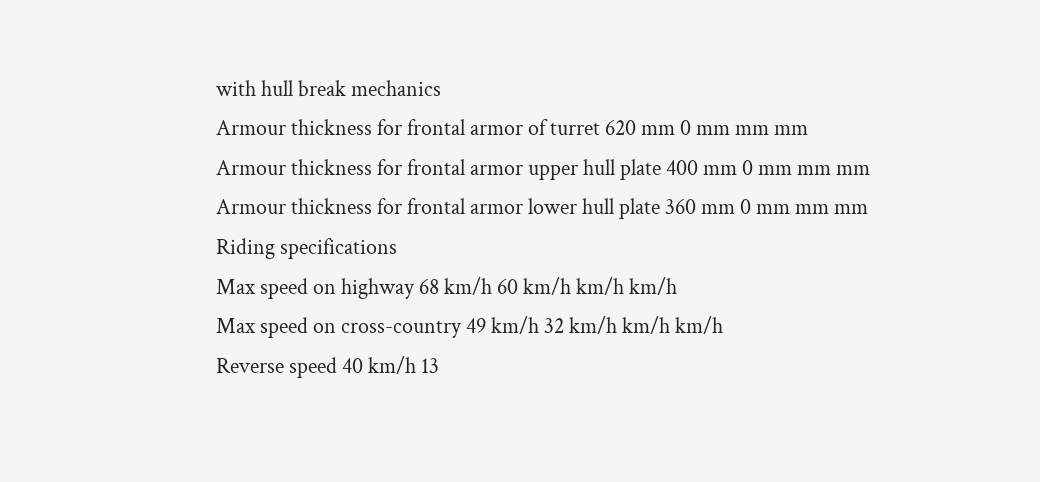with hull break mechanics
Armour thickness for frontal armor of turret 620 mm 0 mm mm mm
Armour thickness for frontal armor upper hull plate 400 mm 0 mm mm mm
Armour thickness for frontal armor lower hull plate 360 mm 0 mm mm mm
Riding specifications
Max speed on highway 68 km/h 60 km/h km/h km/h
Max speed on cross-country 49 km/h 32 km/h km/h km/h
Reverse speed 40 km/h 13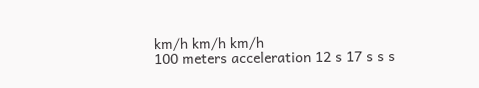km/h km/h km/h
100 meters acceleration 12 s 17 s s s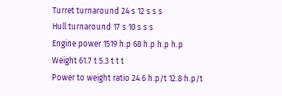Turret turnaround 24 s 12 s s s
Hull turnaround 17 s 10 s s s
Engine power 1519 h.p 68 h.p h.p h.p
Weight 61.7 t 5.3 t t t
Power to weight ratio 24.6 h.p/t 12.8 h.p/t